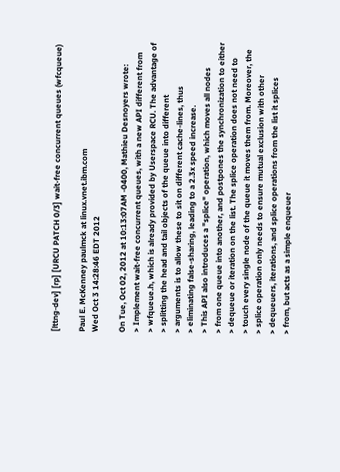[lttng-dev] [rp] [URCU PATCH 0/3] wait-free concurrent queues (wfcqueue)

Paul E. McKenney paulmck at linux.vnet.ibm.com
Wed Oct 3 14:28:46 EDT 2012

On Tue, Oct 02, 2012 at 10:13:07AM -0400, Mathieu Desnoyers wrote:
> Implement wait-free concurrent queues, with a new API different from
> wfqueue.h, which is already provided by Userspace RCU. The advantage of
> splitting the head and tail objects of the queue into different
> arguments is to allow these to sit on different cache-lines, thus
> eliminating false-sharing, leading to a 2.3x speed increase.
> This API also introduces a "splice" operation, which moves all nodes
> from one queue into another, and postpones the synchronization to either
> dequeue or iteration on the list. The splice operation does not need to
> touch every single node of the queue it moves them from. Moreover, the
> splice operation only needs to ensure mutual exclusion with other
> dequeuers, iterations, and splice operations from the list it splices
> from, but acts as a simple enqueuer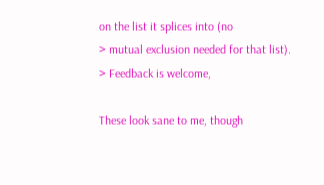on the list it splices into (no
> mutual exclusion needed for that list).
> Feedback is welcome,

These look sane to me, though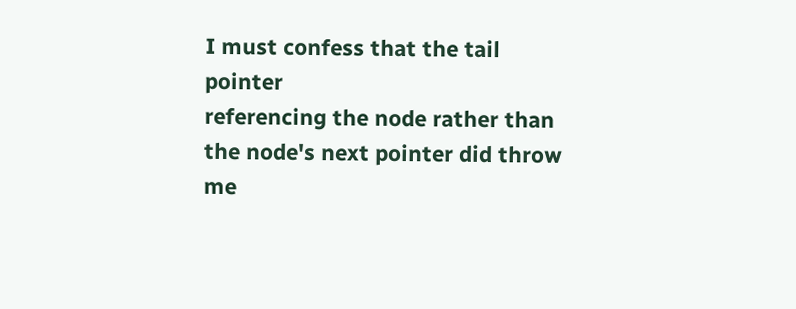I must confess that the tail pointer
referencing the node rather than the node's next pointer did throw
me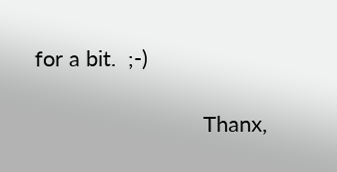for a bit.  ;-)

                            Thanx,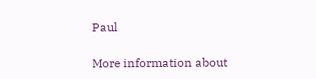Paul

More information about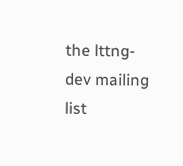the lttng-dev mailing list